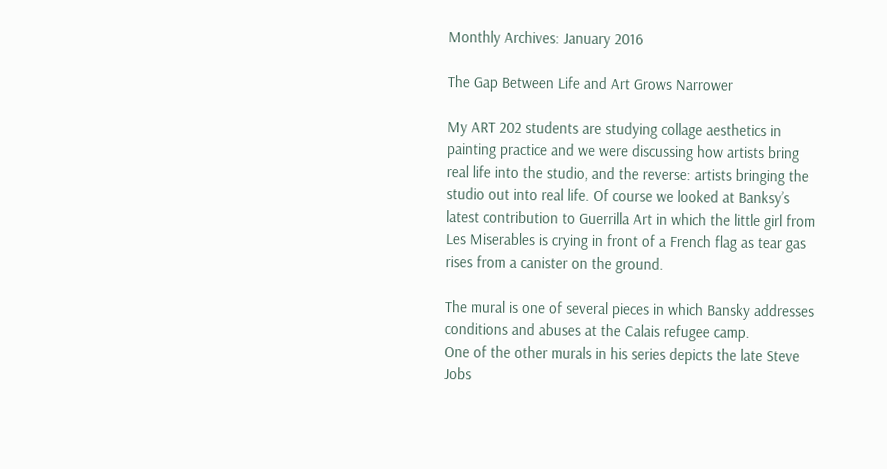Monthly Archives: January 2016

The Gap Between Life and Art Grows Narrower

My ART 202 students are studying collage aesthetics in painting practice and we were discussing how artists bring real life into the studio, and the reverse: artists bringing the studio out into real life. Of course we looked at Banksy’s latest contribution to Guerrilla Art in which the little girl from Les Miserables is crying in front of a French flag as tear gas rises from a canister on the ground.

The mural is one of several pieces in which Bansky addresses conditions and abuses at the Calais refugee camp.
One of the other murals in his series depicts the late Steve Jobs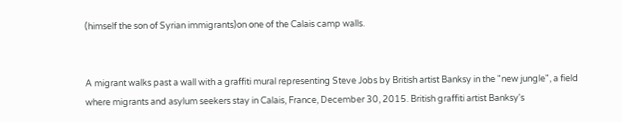(himself the son of Syrian immigrants)on one of the Calais camp walls.


A migrant walks past a wall with a graffiti mural representing Steve Jobs by British artist Banksy in the "new jungle", a field where migrants and asylum seekers stay in Calais, France, December 30, 2015. British graffiti artist Banksy's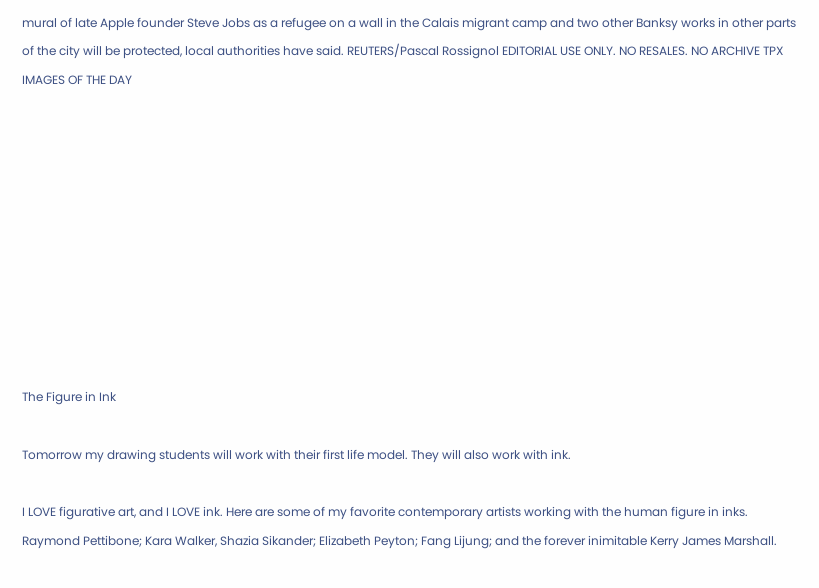mural of late Apple founder Steve Jobs as a refugee on a wall in the Calais migrant camp and two other Banksy works in other parts of the city will be protected, local authorities have said. REUTERS/Pascal Rossignol EDITORIAL USE ONLY. NO RESALES. NO ARCHIVE TPX IMAGES OF THE DAY










The Figure in Ink

Tomorrow my drawing students will work with their first life model. They will also work with ink.

I LOVE figurative art, and I LOVE ink. Here are some of my favorite contemporary artists working with the human figure in inks. Raymond Pettibone; Kara Walker, Shazia Sikander; Elizabeth Peyton; Fang Lijung; and the forever inimitable Kerry James Marshall.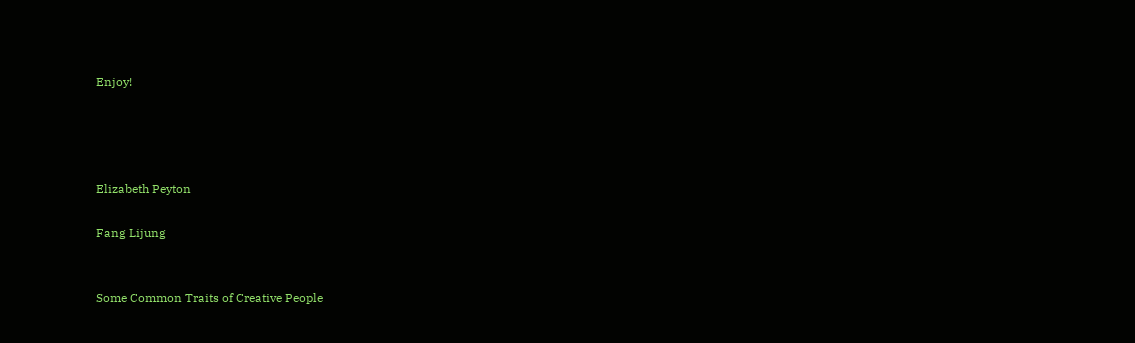Enjoy!




Elizabeth Peyton

Fang Lijung


Some Common Traits of Creative People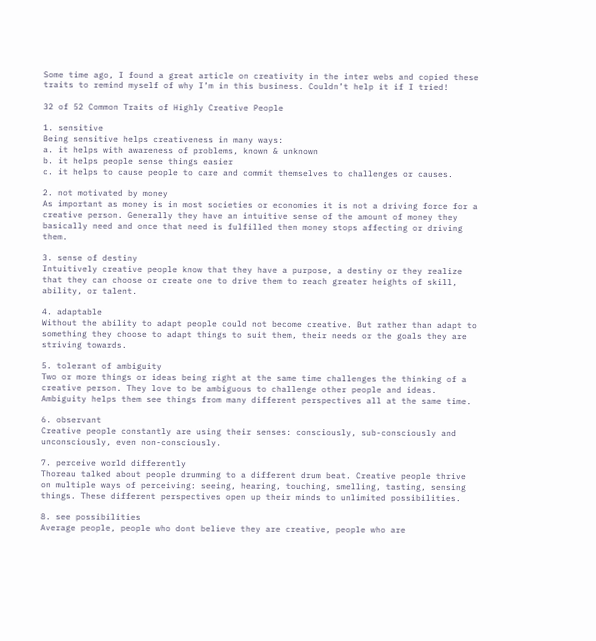Some time ago, I found a great article on creativity in the inter webs and copied these traits to remind myself of why I’m in this business. Couldn’t help it if I tried!

32 of 52 Common Traits of Highly Creative People

1. sensitive
Being sensitive helps creativeness in many ways:
a. it helps with awareness of problems, known & unknown
b. it helps people sense things easier
c. it helps to cause people to care and commit themselves to challenges or causes.

2. not motivated by money
As important as money is in most societies or economies it is not a driving force for a creative person. Generally they have an intuitive sense of the amount of money they basically need and once that need is fulfilled then money stops affecting or driving them.

3. sense of destiny
Intuitively creative people know that they have a purpose, a destiny or they realize that they can choose or create one to drive them to reach greater heights of skill, ability, or talent.

4. adaptable
Without the ability to adapt people could not become creative. But rather than adapt to something they choose to adapt things to suit them, their needs or the goals they are striving towards.

5. tolerant of ambiguity
Two or more things or ideas being right at the same time challenges the thinking of a creative person. They love to be ambiguous to challenge other people and ideas. Ambiguity helps them see things from many different perspectives all at the same time.

6. observant
Creative people constantly are using their senses: consciously, sub-consciously and unconsciously, even non-consciously.

7. perceive world differently
Thoreau talked about people drumming to a different drum beat. Creative people thrive on multiple ways of perceiving: seeing, hearing, touching, smelling, tasting, sensing things. These different perspectives open up their minds to unlimited possibilities.

8. see possibilities
Average people, people who dont believe they are creative, people who are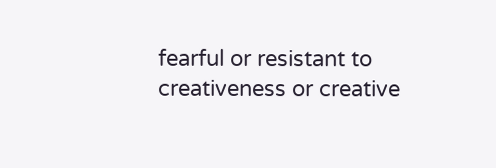fearful or resistant to creativeness or creative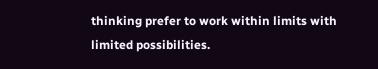thinking prefer to work within limits with limited possibilities.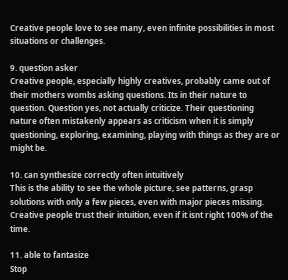Creative people love to see many, even infinite possibilities in most situations or challenges.

9. question asker
Creative people, especially highly creatives, probably came out of their mothers wombs asking questions. Its in their nature to question. Question yes, not actually criticize. Their questioning
nature often mistakenly appears as criticism when it is simply questioning, exploring, examining, playing with things as they are or might be.

10. can synthesize correctly often intuitively
This is the ability to see the whole picture, see patterns, grasp solutions with only a few pieces, even with major pieces missing. Creative people trust their intuition, even if it isnt right 100% of the time.

11. able to fantasize
Stop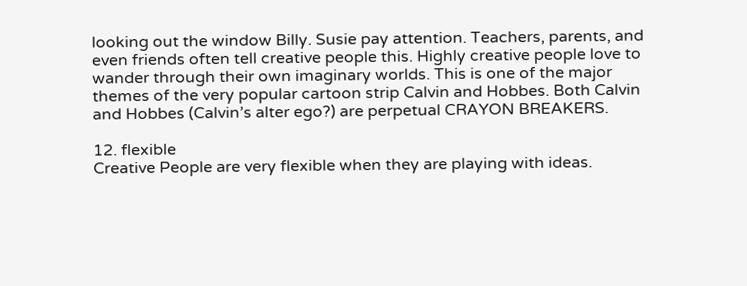looking out the window Billy. Susie pay attention. Teachers, parents, and even friends often tell creative people this. Highly creative people love to wander through their own imaginary worlds. This is one of the major themes of the very popular cartoon strip Calvin and Hobbes. Both Calvin and Hobbes (Calvin’s alter ego?) are perpetual CRAYON BREAKERS.

12. flexible
Creative People are very flexible when they are playing with ideas.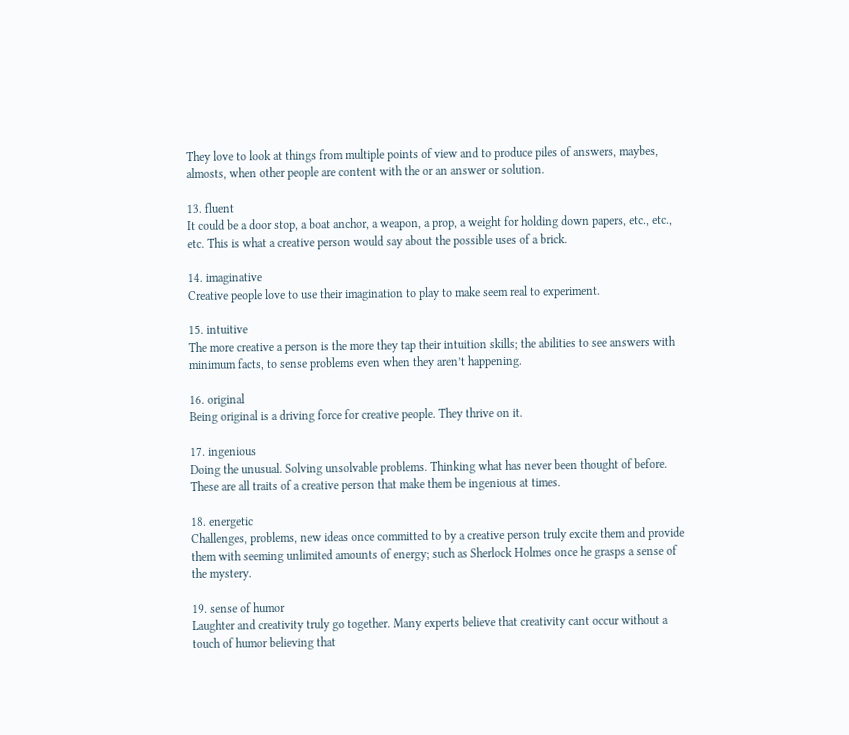They love to look at things from multiple points of view and to produce piles of answers, maybes, almosts, when other people are content with the or an answer or solution.

13. fluent
It could be a door stop, a boat anchor, a weapon, a prop, a weight for holding down papers, etc., etc., etc. This is what a creative person would say about the possible uses of a brick.

14. imaginative
Creative people love to use their imagination to play to make seem real to experiment.

15. intuitive
The more creative a person is the more they tap their intuition skills; the abilities to see answers with minimum facts, to sense problems even when they aren’t happening.

16. original
Being original is a driving force for creative people. They thrive on it.

17. ingenious
Doing the unusual. Solving unsolvable problems. Thinking what has never been thought of before. These are all traits of a creative person that make them be ingenious at times.

18. energetic
Challenges, problems, new ideas once committed to by a creative person truly excite them and provide them with seeming unlimited amounts of energy; such as Sherlock Holmes once he grasps a sense of the mystery.

19. sense of humor
Laughter and creativity truly go together. Many experts believe that creativity cant occur without a touch of humor believing that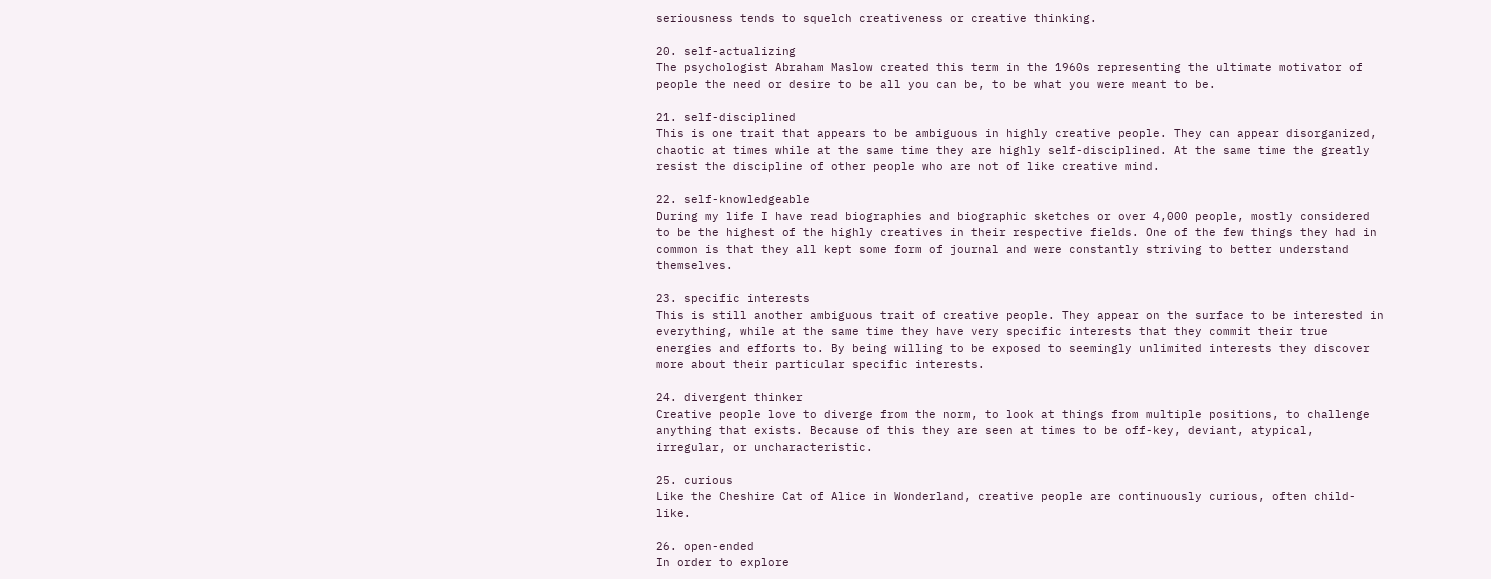seriousness tends to squelch creativeness or creative thinking.

20. self-actualizing
The psychologist Abraham Maslow created this term in the 1960s representing the ultimate motivator of people the need or desire to be all you can be, to be what you were meant to be.

21. self-disciplined
This is one trait that appears to be ambiguous in highly creative people. They can appear disorganized, chaotic at times while at the same time they are highly self-disciplined. At the same time the greatly resist the discipline of other people who are not of like creative mind.

22. self-knowledgeable
During my life I have read biographies and biographic sketches or over 4,000 people, mostly considered to be the highest of the highly creatives in their respective fields. One of the few things they had in common is that they all kept some form of journal and were constantly striving to better understand themselves.

23. specific interests
This is still another ambiguous trait of creative people. They appear on the surface to be interested in everything, while at the same time they have very specific interests that they commit their true energies and efforts to. By being willing to be exposed to seemingly unlimited interests they discover more about their particular specific interests.

24. divergent thinker
Creative people love to diverge from the norm, to look at things from multiple positions, to challenge anything that exists. Because of this they are seen at times to be off-key, deviant, atypical, irregular, or uncharacteristic.

25. curious
Like the Cheshire Cat of Alice in Wonderland, creative people are continuously curious, often child-like.

26. open-ended
In order to explore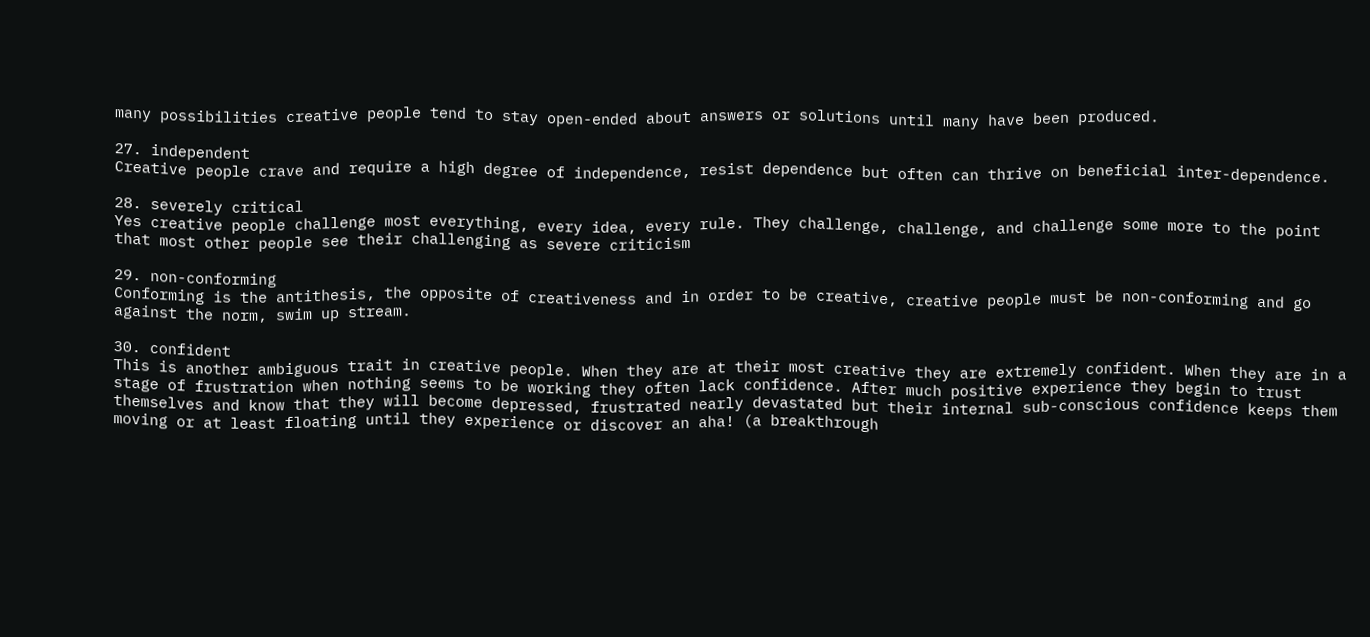many possibilities creative people tend to stay open-ended about answers or solutions until many have been produced.

27. independent
Creative people crave and require a high degree of independence, resist dependence but often can thrive on beneficial inter-dependence.

28. severely critical
Yes creative people challenge most everything, every idea, every rule. They challenge, challenge, and challenge some more to the point that most other people see their challenging as severe criticism

29. non-conforming
Conforming is the antithesis, the opposite of creativeness and in order to be creative, creative people must be non-conforming and go against the norm, swim up stream.

30. confident
This is another ambiguous trait in creative people. When they are at their most creative they are extremely confident. When they are in a stage of frustration when nothing seems to be working they often lack confidence. After much positive experience they begin to trust themselves and know that they will become depressed, frustrated nearly devastated but their internal sub-conscious confidence keeps them moving or at least floating until they experience or discover an aha! (a breakthrough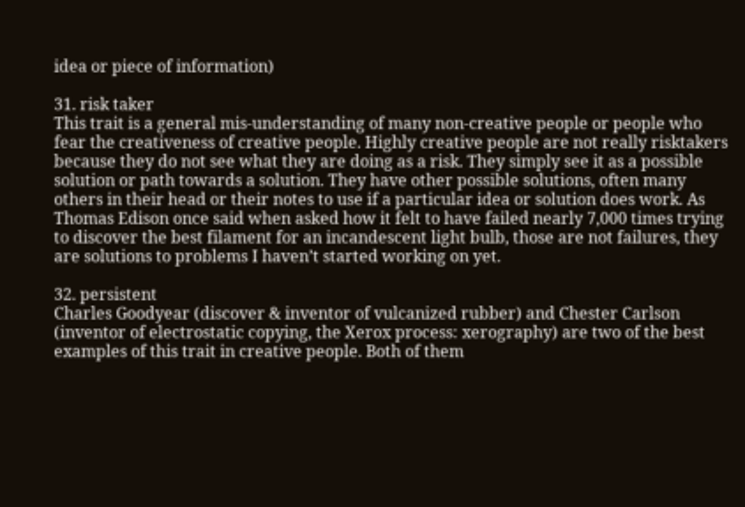idea or piece of information)

31. risk taker
This trait is a general mis-understanding of many non-creative people or people who fear the creativeness of creative people. Highly creative people are not really risktakers because they do not see what they are doing as a risk. They simply see it as a possible solution or path towards a solution. They have other possible solutions, often many others in their head or their notes to use if a particular idea or solution does work. As Thomas Edison once said when asked how it felt to have failed nearly 7,000 times trying to discover the best filament for an incandescent light bulb, those are not failures, they are solutions to problems I haven’t started working on yet.

32. persistent
Charles Goodyear (discover & inventor of vulcanized rubber) and Chester Carlson (inventor of electrostatic copying, the Xerox process: xerography) are two of the best examples of this trait in creative people. Both of them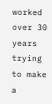worked over 30 years trying to make a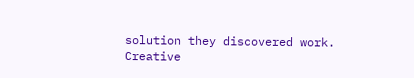solution they discovered work. Creative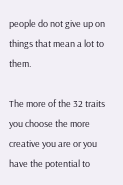people do not give up on things that mean a lot to them.

The more of the 32 traits you choose the more creative you are or you have the potential to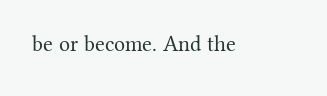be or become. And the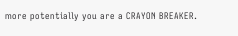more potentially you are a CRAYON BREAKER.